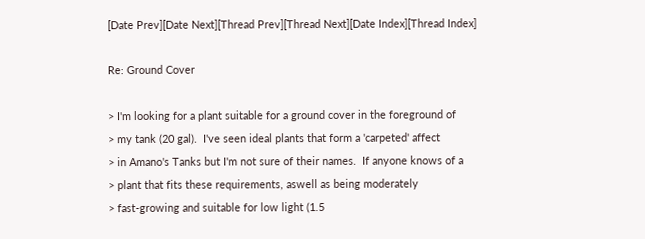[Date Prev][Date Next][Thread Prev][Thread Next][Date Index][Thread Index]

Re: Ground Cover

> I'm looking for a plant suitable for a ground cover in the foreground of
> my tank (20 gal).  I've seen ideal plants that form a 'carpeted' affect
> in Amano's Tanks but I'm not sure of their names.  If anyone knows of a
> plant that fits these requirements, aswell as being moderately
> fast-growing and suitable for low light (1.5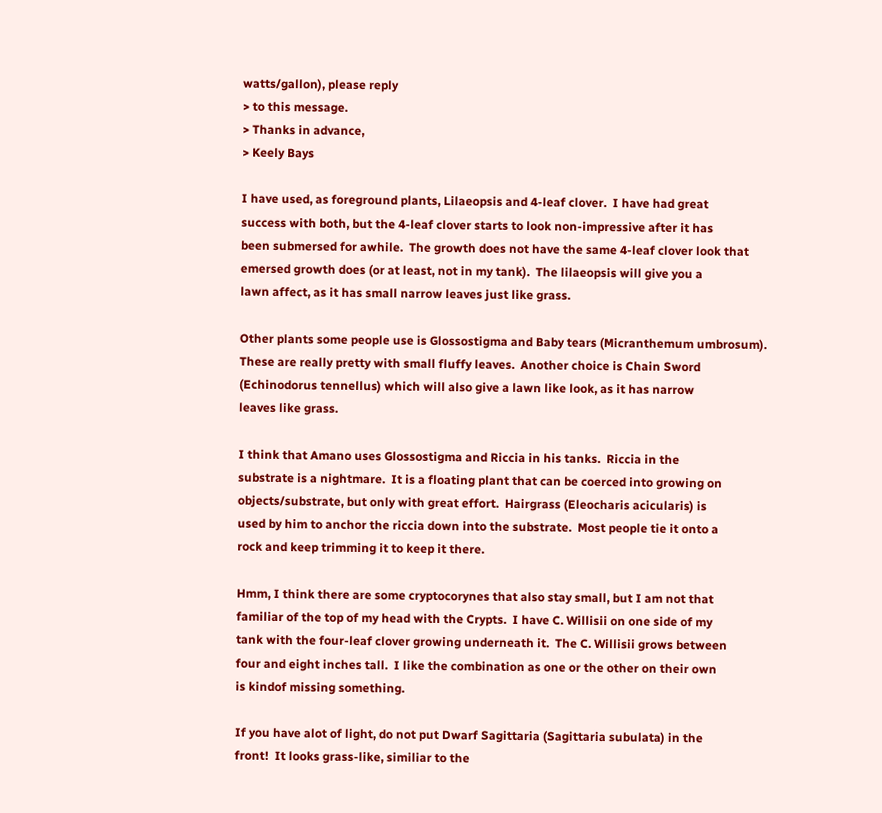watts/gallon), please reply
> to this message.
> Thanks in advance,
> Keely Bays

I have used, as foreground plants, Lilaeopsis and 4-leaf clover.  I have had great
success with both, but the 4-leaf clover starts to look non-impressive after it has
been submersed for awhile.  The growth does not have the same 4-leaf clover look that
emersed growth does (or at least, not in my tank).  The lilaeopsis will give you a
lawn affect, as it has small narrow leaves just like grass.

Other plants some people use is Glossostigma and Baby tears (Micranthemum umbrosum).
These are really pretty with small fluffy leaves.  Another choice is Chain Sword
(Echinodorus tennellus) which will also give a lawn like look, as it has narrow
leaves like grass.

I think that Amano uses Glossostigma and Riccia in his tanks.  Riccia in the
substrate is a nightmare.  It is a floating plant that can be coerced into growing on
objects/substrate, but only with great effort.  Hairgrass (Eleocharis acicularis) is
used by him to anchor the riccia down into the substrate.  Most people tie it onto a
rock and keep trimming it to keep it there.

Hmm, I think there are some cryptocorynes that also stay small, but I am not that
familiar of the top of my head with the Crypts.  I have C. Willisii on one side of my
tank with the four-leaf clover growing underneath it.  The C. Willisii grows between
four and eight inches tall.  I like the combination as one or the other on their own
is kindof missing something.

If you have alot of light, do not put Dwarf Sagittaria (Sagittaria subulata) in the
front!  It looks grass-like, similiar to the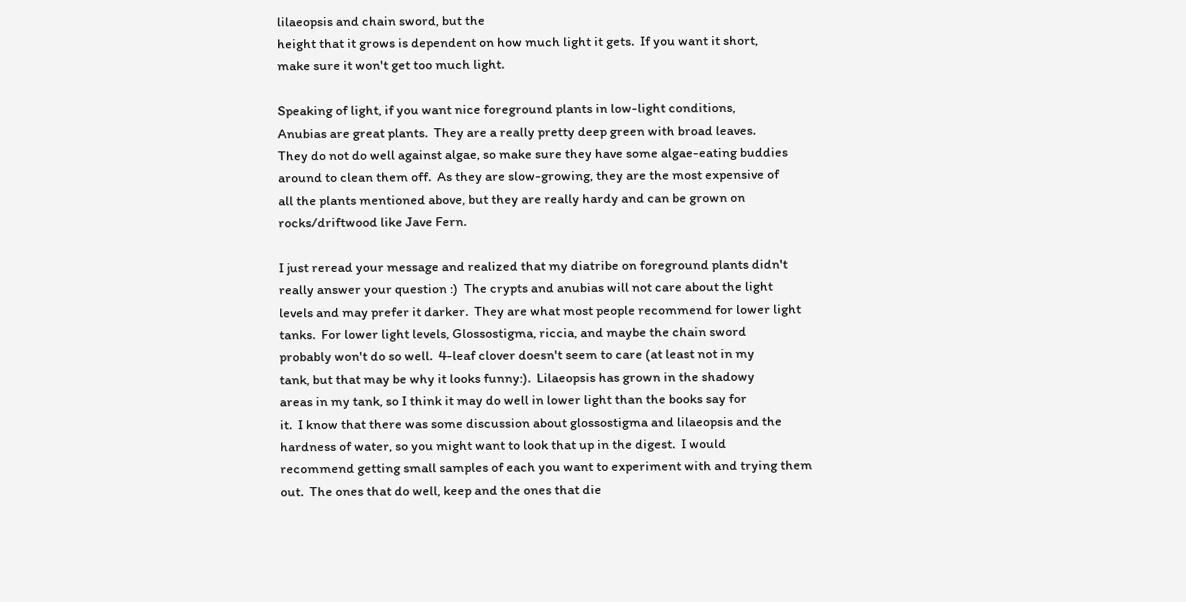lilaeopsis and chain sword, but the
height that it grows is dependent on how much light it gets.  If you want it short,
make sure it won't get too much light.

Speaking of light, if you want nice foreground plants in low-light conditions,
Anubias are great plants.  They are a really pretty deep green with broad leaves.
They do not do well against algae, so make sure they have some algae-eating buddies
around to clean them off.  As they are slow-growing, they are the most expensive of
all the plants mentioned above, but they are really hardy and can be grown on
rocks/driftwood like Jave Fern.

I just reread your message and realized that my diatribe on foreground plants didn't
really answer your question :)  The crypts and anubias will not care about the light
levels and may prefer it darker.  They are what most people recommend for lower light
tanks.  For lower light levels, Glossostigma, riccia, and maybe the chain sword
probably won't do so well.  4-leaf clover doesn't seem to care (at least not in my
tank, but that may be why it looks funny:).  Lilaeopsis has grown in the shadowy
areas in my tank, so I think it may do well in lower light than the books say for
it.  I know that there was some discussion about glossostigma and lilaeopsis and the
hardness of water, so you might want to look that up in the digest.  I would
recommend getting small samples of each you want to experiment with and trying them
out.  The ones that do well, keep and the ones that die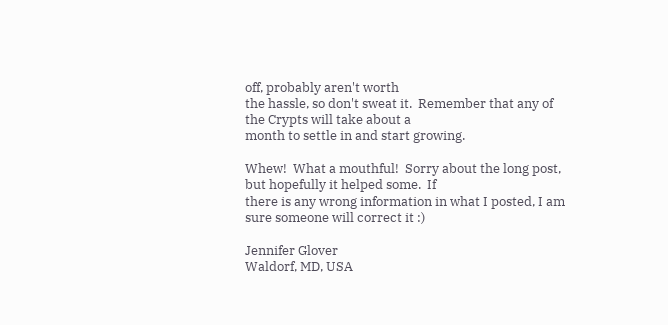off, probably aren't worth
the hassle, so don't sweat it.  Remember that any of the Crypts will take about a
month to settle in and start growing.

Whew!  What a mouthful!  Sorry about the long post, but hopefully it helped some.  If
there is any wrong information in what I posted, I am sure someone will correct it :)

Jennifer Glover
Waldorf, MD, USA